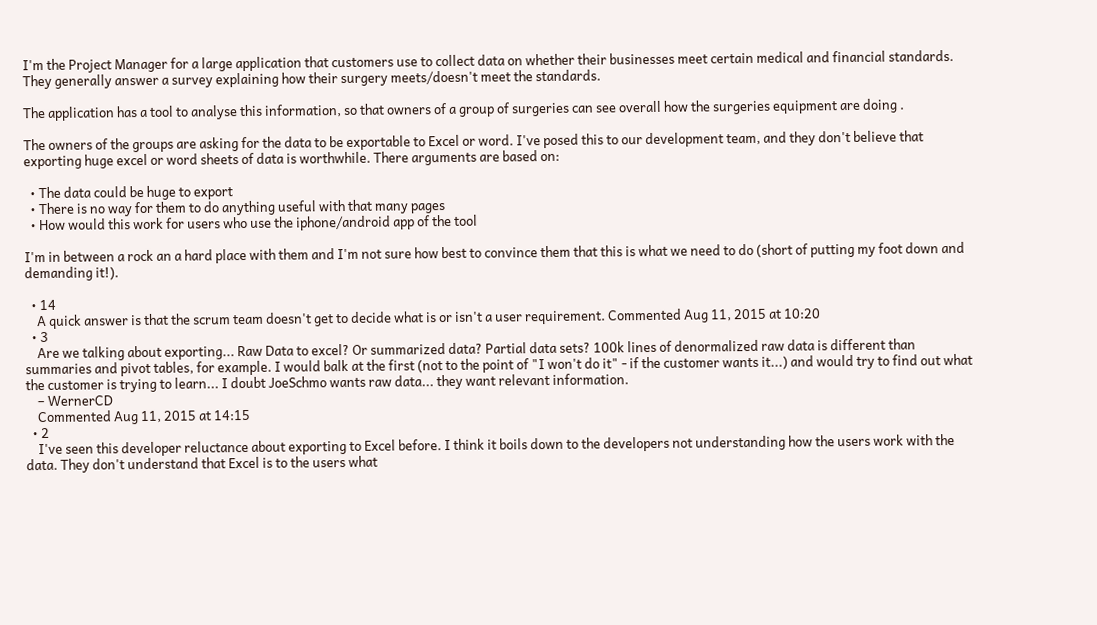I'm the Project Manager for a large application that customers use to collect data on whether their businesses meet certain medical and financial standards. They generally answer a survey explaining how their surgery meets/doesn't meet the standards.

The application has a tool to analyse this information, so that owners of a group of surgeries can see overall how the surgeries equipment are doing .

The owners of the groups are asking for the data to be exportable to Excel or word. I've posed this to our development team, and they don't believe that exporting huge excel or word sheets of data is worthwhile. There arguments are based on:

  • The data could be huge to export
  • There is no way for them to do anything useful with that many pages
  • How would this work for users who use the iphone/android app of the tool

I'm in between a rock an a hard place with them and I'm not sure how best to convince them that this is what we need to do (short of putting my foot down and demanding it!).

  • 14
    A quick answer is that the scrum team doesn't get to decide what is or isn't a user requirement. Commented Aug 11, 2015 at 10:20
  • 3
    Are we talking about exporting... Raw Data to excel? Or summarized data? Partial data sets? 100k lines of denormalized raw data is different than summaries and pivot tables, for example. I would balk at the first (not to the point of "I won't do it" - if the customer wants it...) and would try to find out what the customer is trying to learn... I doubt JoeSchmo wants raw data... they want relevant information.
    – WernerCD
    Commented Aug 11, 2015 at 14:15
  • 2
    I've seen this developer reluctance about exporting to Excel before. I think it boils down to the developers not understanding how the users work with the data. They don't understand that Excel is to the users what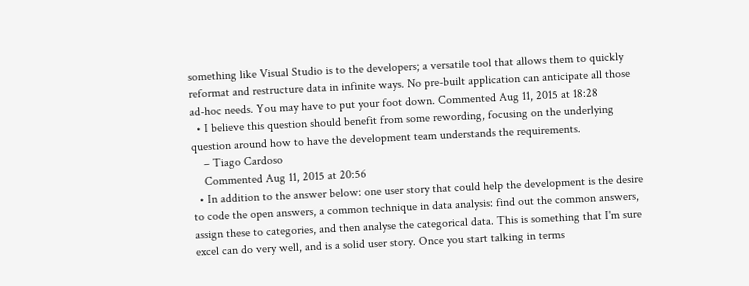something like Visual Studio is to the developers; a versatile tool that allows them to quickly reformat and restructure data in infinite ways. No pre-built application can anticipate all those ad-hoc needs. You may have to put your foot down. Commented Aug 11, 2015 at 18:28
  • I believe this question should benefit from some rewording, focusing on the underlying question around how to have the development team understands the requirements.
    – Tiago Cardoso
    Commented Aug 11, 2015 at 20:56
  • In addition to the answer below: one user story that could help the development is the desire to code the open answers, a common technique in data analysis: find out the common answers, assign these to categories, and then analyse the categorical data. This is something that I'm sure excel can do very well, and is a solid user story. Once you start talking in terms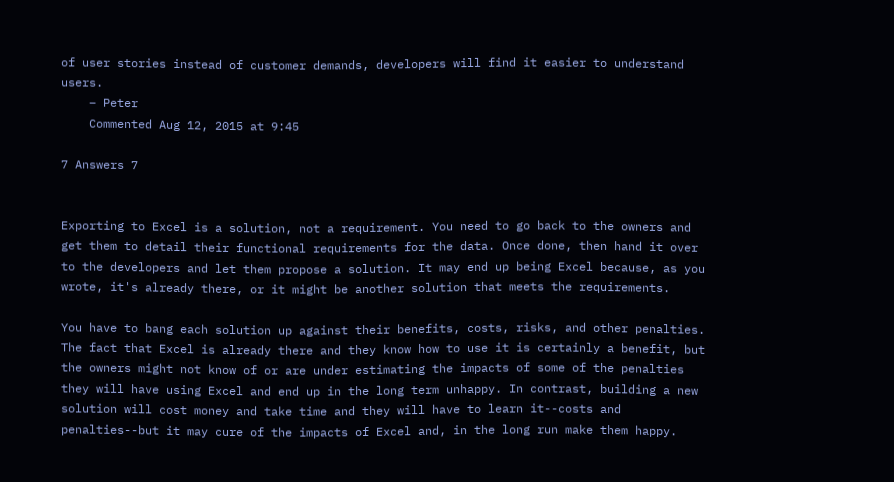of user stories instead of customer demands, developers will find it easier to understand users.
    – Peter
    Commented Aug 12, 2015 at 9:45

7 Answers 7


Exporting to Excel is a solution, not a requirement. You need to go back to the owners and get them to detail their functional requirements for the data. Once done, then hand it over to the developers and let them propose a solution. It may end up being Excel because, as you wrote, it's already there, or it might be another solution that meets the requirements.

You have to bang each solution up against their benefits, costs, risks, and other penalties. The fact that Excel is already there and they know how to use it is certainly a benefit, but the owners might not know of or are under estimating the impacts of some of the penalties they will have using Excel and end up in the long term unhappy. In contrast, building a new solution will cost money and take time and they will have to learn it--costs and penalties--but it may cure of the impacts of Excel and, in the long run make them happy.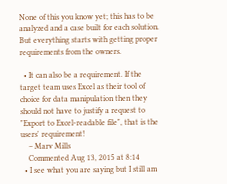None of this you know yet; this has to be analyzed and a case built for each solution. But everything starts with getting proper requirements from the owners.

  • It can also be a requirement. If the target team uses Excel as their tool of choice for data manipulation then they should not have to justify a request to "Export to Excel-readable file", that is the users' requirement!
    – Marv Mills
    Commented Aug 13, 2015 at 8:14
  • I see what you are saying but I still am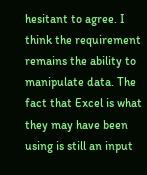hesitant to agree. I think the requirement remains the ability to manipulate data. The fact that Excel is what they may have been using is still an input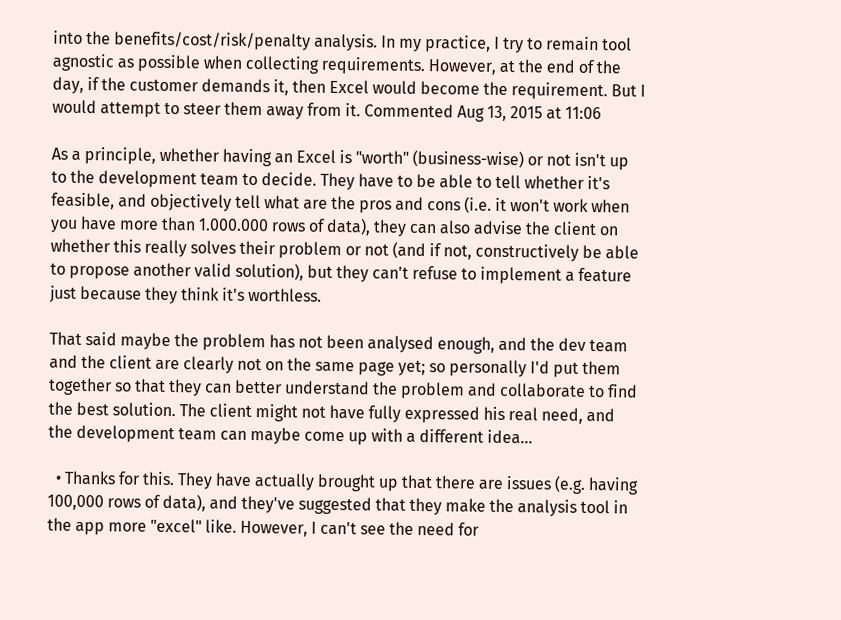into the benefits/cost/risk/penalty analysis. In my practice, I try to remain tool agnostic as possible when collecting requirements. However, at the end of the day, if the customer demands it, then Excel would become the requirement. But I would attempt to steer them away from it. Commented Aug 13, 2015 at 11:06

As a principle, whether having an Excel is "worth" (business-wise) or not isn't up to the development team to decide. They have to be able to tell whether it's feasible, and objectively tell what are the pros and cons (i.e. it won't work when you have more than 1.000.000 rows of data), they can also advise the client on whether this really solves their problem or not (and if not, constructively be able to propose another valid solution), but they can't refuse to implement a feature just because they think it's worthless.

That said maybe the problem has not been analysed enough, and the dev team and the client are clearly not on the same page yet; so personally I'd put them together so that they can better understand the problem and collaborate to find the best solution. The client might not have fully expressed his real need, and the development team can maybe come up with a different idea...

  • Thanks for this. They have actually brought up that there are issues (e.g. having 100,000 rows of data), and they've suggested that they make the analysis tool in the app more "excel" like. However, I can't see the need for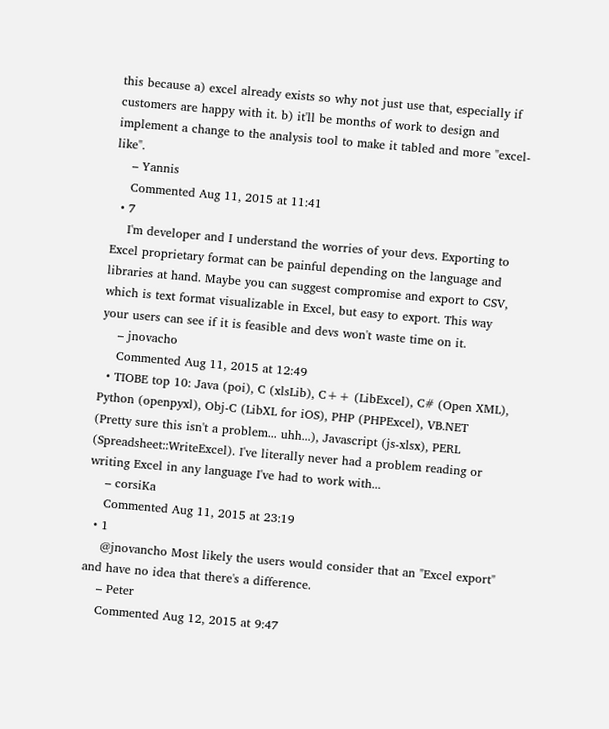this because a) excel already exists so why not just use that, especially if customers are happy with it. b) it'll be months of work to design and implement a change to the analysis tool to make it tabled and more "excel-like".
    – Yannis
    Commented Aug 11, 2015 at 11:41
  • 7
    I'm developer and I understand the worries of your devs. Exporting to Excel proprietary format can be painful depending on the language and libraries at hand. Maybe you can suggest compromise and export to CSV, which is text format visualizable in Excel, but easy to export. This way your users can see if it is feasible and devs won't waste time on it.
    – jnovacho
    Commented Aug 11, 2015 at 12:49
  • TIOBE top 10: Java (poi), C (xlsLib), C++ (LibExcel), C# (Open XML), Python (openpyxl), Obj-C (LibXL for iOS), PHP (PHPExcel), VB.NET (Pretty sure this isn't a problem... uhh...), Javascript (js-xlsx), PERL (Spreadsheet::WriteExcel). I've literally never had a problem reading or writing Excel in any language I've had to work with...
    – corsiKa
    Commented Aug 11, 2015 at 23:19
  • 1
    @jnovancho Most likely the users would consider that an "Excel export" and have no idea that there's a difference.
    – Peter
    Commented Aug 12, 2015 at 9:47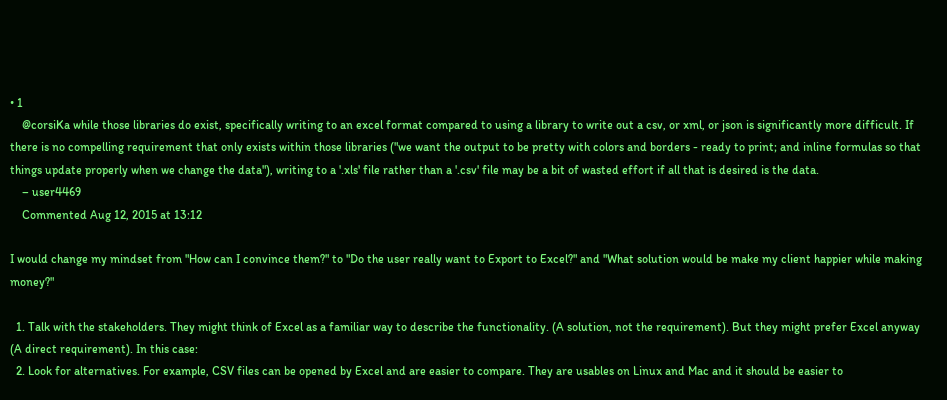• 1
    @corsiKa while those libraries do exist, specifically writing to an excel format compared to using a library to write out a csv, or xml, or json is significantly more difficult. If there is no compelling requirement that only exists within those libraries ("we want the output to be pretty with colors and borders - ready to print; and inline formulas so that things update properly when we change the data"), writing to a '.xls' file rather than a '.csv' file may be a bit of wasted effort if all that is desired is the data.
    – user4469
    Commented Aug 12, 2015 at 13:12

I would change my mindset from "How can I convince them?" to "Do the user really want to Export to Excel?" and "What solution would be make my client happier while making money?"

  1. Talk with the stakeholders. They might think of Excel as a familiar way to describe the functionality. (A solution, not the requirement). But they might prefer Excel anyway (A direct requirement). In this case:
  2. Look for alternatives. For example, CSV files can be opened by Excel and are easier to compare. They are usables on Linux and Mac and it should be easier to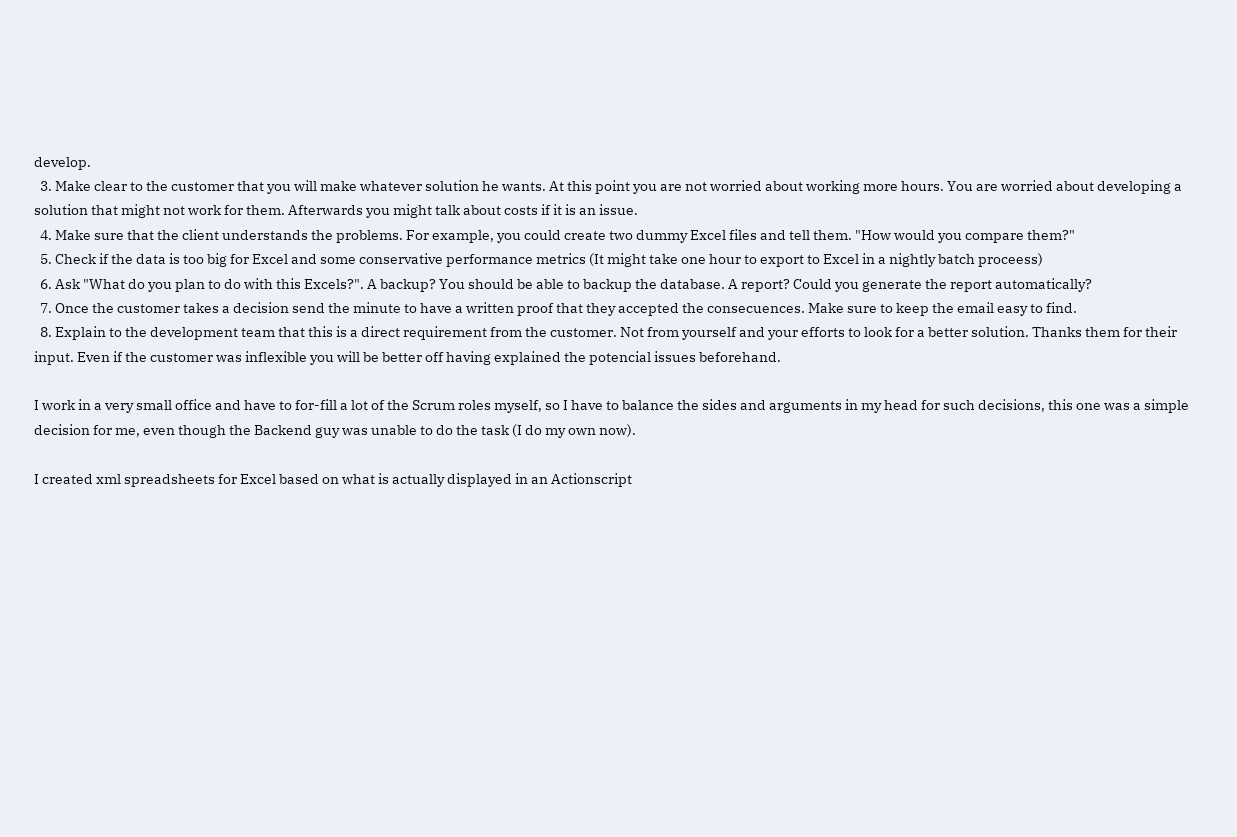develop.
  3. Make clear to the customer that you will make whatever solution he wants. At this point you are not worried about working more hours. You are worried about developing a solution that might not work for them. Afterwards you might talk about costs if it is an issue.
  4. Make sure that the client understands the problems. For example, you could create two dummy Excel files and tell them. "How would you compare them?"
  5. Check if the data is too big for Excel and some conservative performance metrics (It might take one hour to export to Excel in a nightly batch proceess)
  6. Ask "What do you plan to do with this Excels?". A backup? You should be able to backup the database. A report? Could you generate the report automatically?
  7. Once the customer takes a decision send the minute to have a written proof that they accepted the consecuences. Make sure to keep the email easy to find.
  8. Explain to the development team that this is a direct requirement from the customer. Not from yourself and your efforts to look for a better solution. Thanks them for their input. Even if the customer was inflexible you will be better off having explained the potencial issues beforehand.

I work in a very small office and have to for-fill a lot of the Scrum roles myself, so I have to balance the sides and arguments in my head for such decisions, this one was a simple decision for me, even though the Backend guy was unable to do the task (I do my own now).

I created xml spreadsheets for Excel based on what is actually displayed in an Actionscript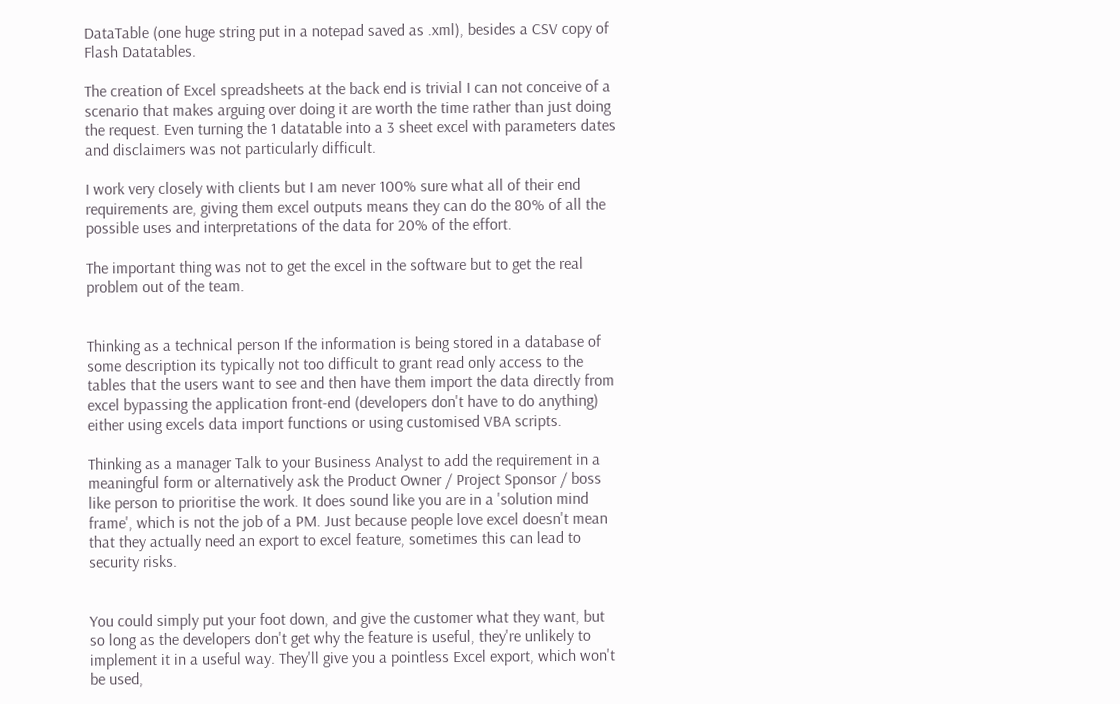DataTable (one huge string put in a notepad saved as .xml), besides a CSV copy of Flash Datatables.

The creation of Excel spreadsheets at the back end is trivial I can not conceive of a scenario that makes arguing over doing it are worth the time rather than just doing the request. Even turning the 1 datatable into a 3 sheet excel with parameters dates and disclaimers was not particularly difficult.

I work very closely with clients but I am never 100% sure what all of their end requirements are, giving them excel outputs means they can do the 80% of all the possible uses and interpretations of the data for 20% of the effort.

The important thing was not to get the excel in the software but to get the real problem out of the team.


Thinking as a technical person If the information is being stored in a database of some description its typically not too difficult to grant read only access to the tables that the users want to see and then have them import the data directly from excel bypassing the application front-end (developers don't have to do anything) either using excels data import functions or using customised VBA scripts.

Thinking as a manager Talk to your Business Analyst to add the requirement in a meaningful form or alternatively ask the Product Owner / Project Sponsor / boss like person to prioritise the work. It does sound like you are in a 'solution mind frame', which is not the job of a PM. Just because people love excel doesn't mean that they actually need an export to excel feature, sometimes this can lead to security risks.


You could simply put your foot down, and give the customer what they want, but so long as the developers don't get why the feature is useful, they're unlikely to implement it in a useful way. They'll give you a pointless Excel export, which won't be used,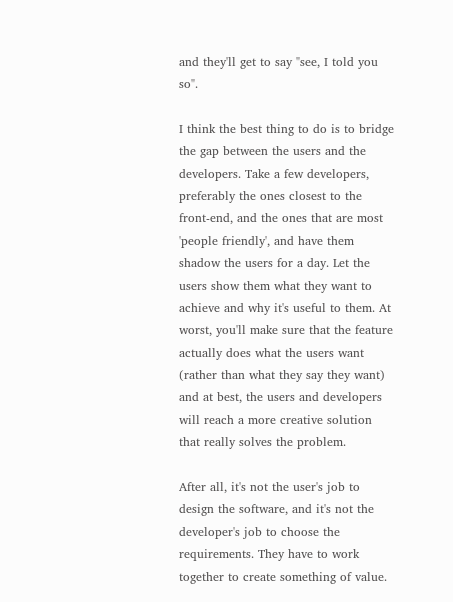and they'll get to say "see, I told you so".

I think the best thing to do is to bridge the gap between the users and the developers. Take a few developers, preferably the ones closest to the front-end, and the ones that are most 'people friendly', and have them shadow the users for a day. Let the users show them what they want to achieve and why it's useful to them. At worst, you'll make sure that the feature actually does what the users want (rather than what they say they want) and at best, the users and developers will reach a more creative solution that really solves the problem.

After all, it's not the user's job to design the software, and it's not the developer's job to choose the requirements. They have to work together to create something of value.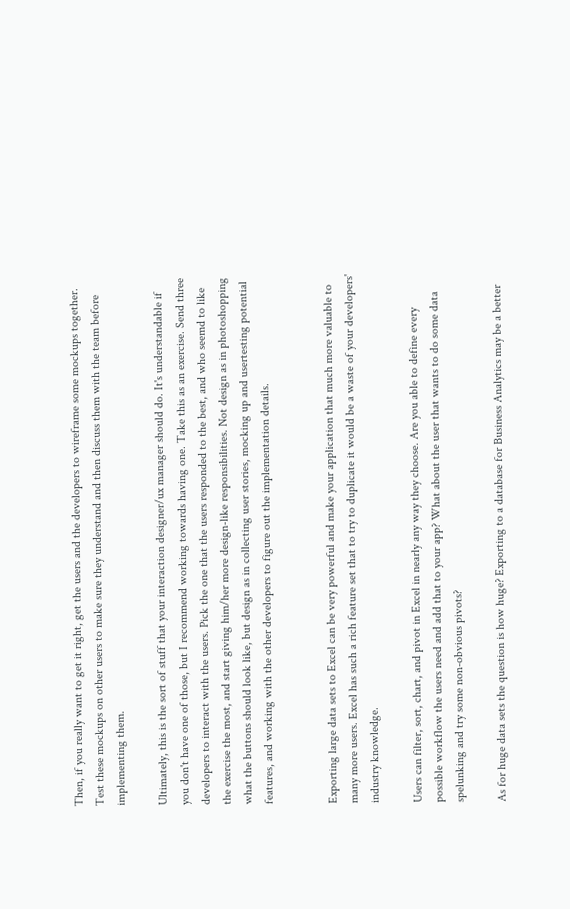Then, if you really want to get it right, get the users and the developers to wireframe some mockups together. Test these mockups on other users to make sure they understand and then discuss them with the team before implementing them.

Ultimately, this is the sort of stuff that your interaction designer/ux manager should do. It's understandable if you don't have one of those, but I recommend working towards having one. Take this as an exercise. Send three developers to interact with the users. Pick the one that the users responded to the best, and who seemd to like the exercise the most, and start giving him/her more design-like responsibilities. Not design as in photoshopping what the buttons should look like, but design as in collecting user stories, mocking up and usertesting potential features, and working with the other developers to figure out the implementation details.


Exporting large data sets to Excel can be very powerful and make your application that much more valuable to many more users. Excel has such a rich feature set that to try to duplicate it would be a waste of your developers' industry knowledge.

Users can filter, sort, chart, and pivot in Excel in nearly any way they choose. Are you able to define every possible workflow the users need and add that to your app? What about the user that wants to do some data spelunking and try some non-obvious pivots?

As for huge data sets the question is how huge? Exporting to a database for Business Analytics may be a better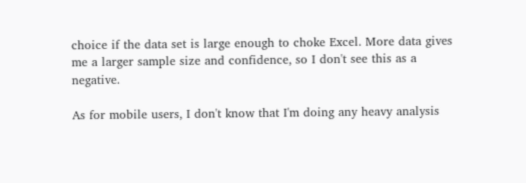choice if the data set is large enough to choke Excel. More data gives me a larger sample size and confidence, so I don't see this as a negative.

As for mobile users, I don't know that I'm doing any heavy analysis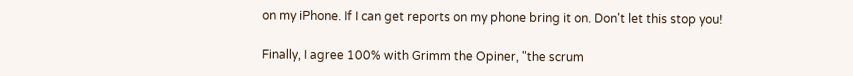on my iPhone. If I can get reports on my phone bring it on. Don't let this stop you!

Finally, I agree 100% with Grimm the Opiner, "the scrum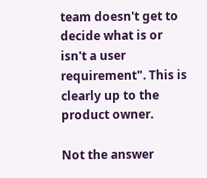team doesn't get to decide what is or isn't a user requirement". This is clearly up to the product owner.

Not the answer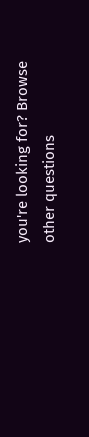you're looking for? Browse other questions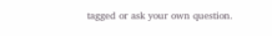tagged or ask your own question.